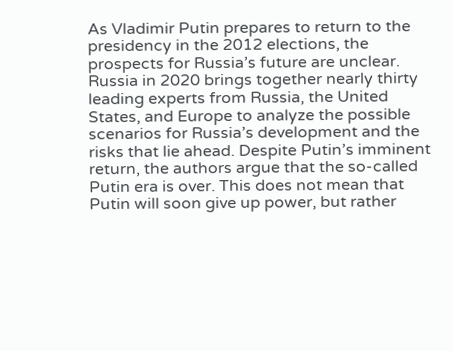As Vladimir Putin prepares to return to the presidency in the 2012 elections, the prospects for Russia’s future are unclear. Russia in 2020 brings together nearly thirty leading experts from Russia, the United States, and Europe to analyze the possible scenarios for Russia’s development and the risks that lie ahead. Despite Putin’s imminent return, the authors argue that the so-called Putin era is over. This does not mean that Putin will soon give up power, but rather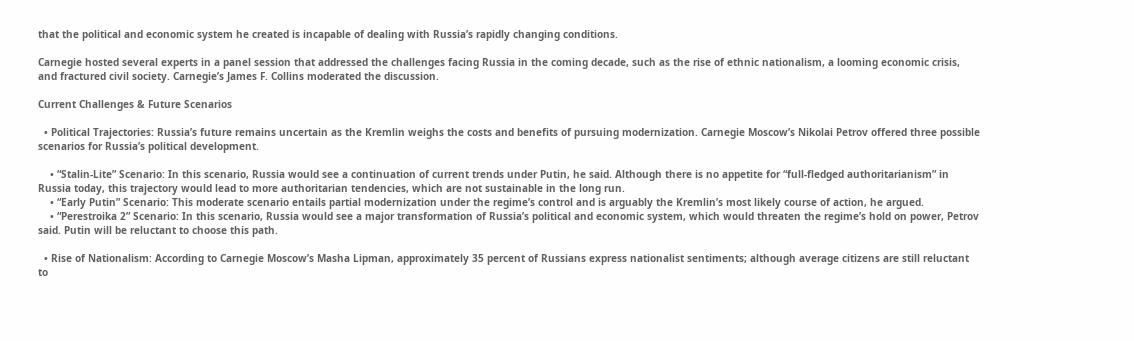that the political and economic system he created is incapable of dealing with Russia’s rapidly changing conditions.

Carnegie hosted several experts in a panel session that addressed the challenges facing Russia in the coming decade, such as the rise of ethnic nationalism, a looming economic crisis, and fractured civil society. Carnegie’s James F. Collins moderated the discussion.

Current Challenges & Future Scenarios

  • Political Trajectories: Russia’s future remains uncertain as the Kremlin weighs the costs and benefits of pursuing modernization. Carnegie Moscow’s Nikolai Petrov offered three possible scenarios for Russia’s political development.

    • “Stalin-Lite” Scenario: In this scenario, Russia would see a continuation of current trends under Putin, he said. Although there is no appetite for “full-fledged authoritarianism” in Russia today, this trajectory would lead to more authoritarian tendencies, which are not sustainable in the long run.
    • “Early Putin” Scenario: This moderate scenario entails partial modernization under the regime’s control and is arguably the Kremlin’s most likely course of action, he argued.
    • “Perestroika 2” Scenario: In this scenario, Russia would see a major transformation of Russia’s political and economic system, which would threaten the regime’s hold on power, Petrov said. Putin will be reluctant to choose this path.

  • Rise of Nationalism: According to Carnegie Moscow’s Masha Lipman, approximately 35 percent of Russians express nationalist sentiments; although average citizens are still reluctant to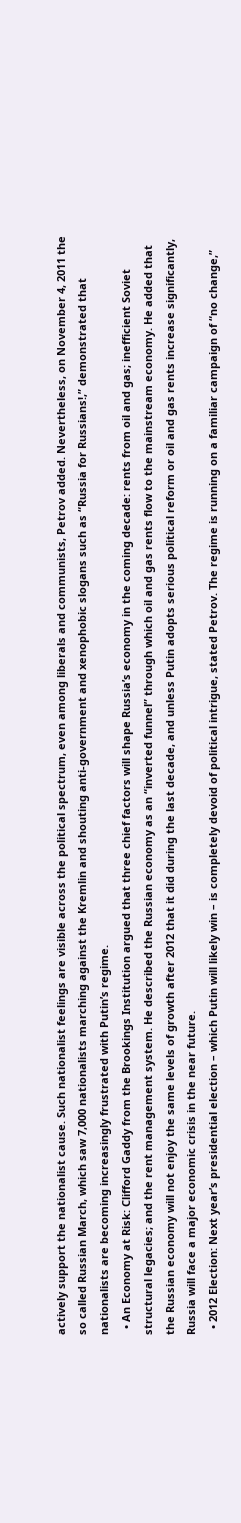actively support the nationalist cause. Such nationalist feelings are visible across the political spectrum, even among liberals and communists, Petrov added. Nevertheless, on November 4, 2011 the so called Russian March, which saw 7,000 nationalists marching against the Kremlin and shouting anti-government and xenophobic slogans such as “Russia for Russians!,” demonstrated that nationalists are becoming increasingly frustrated with Putin’s regime.
  • An Economy at Risk: Clifford Gaddy from the Brookings Institution argued that three chief factors will shape Russia’s economy in the coming decade: rents from oil and gas; inefficient Soviet structural legacies; and the rent management system. He described the Russian economy as an “inverted funnel” through which oil and gas rents flow to the mainstream economy. He added that the Russian economy will not enjoy the same levels of growth after 2012 that it did during the last decade, and unless Putin adopts serious political reform or oil and gas rents increase significantly, Russia will face a major economic crisis in the near future.
  • 2012 Election: Next year’s presidential election – which Putin will likely win – is completely devoid of political intrigue, stated Petrov. The regime is running on a familiar campaign of “no change,”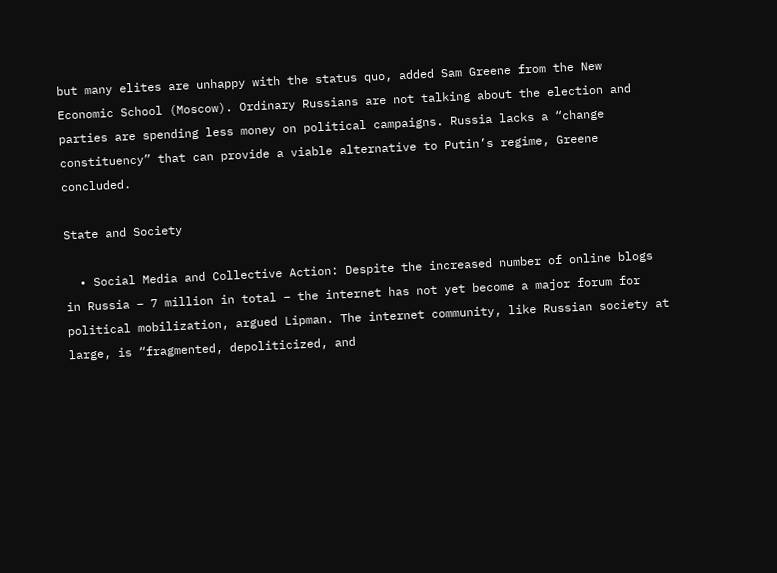but many elites are unhappy with the status quo, added Sam Greene from the New Economic School (Moscow). Ordinary Russians are not talking about the election and parties are spending less money on political campaigns. Russia lacks a “change constituency” that can provide a viable alternative to Putin’s regime, Greene concluded.

State and Society

  • Social Media and Collective Action: Despite the increased number of online blogs in Russia – 7 million in total – the internet has not yet become a major forum for political mobilization, argued Lipman. The internet community, like Russian society at large, is “fragmented, depoliticized, and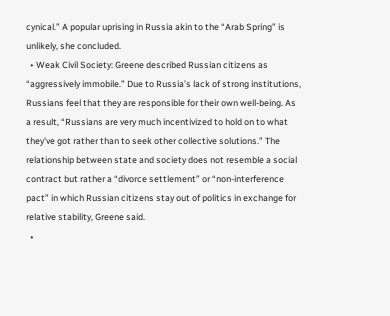cynical.” A popular uprising in Russia akin to the “Arab Spring” is unlikely, she concluded.
  • Weak Civil Society: Greene described Russian citizens as “aggressively immobile.” Due to Russia’s lack of strong institutions, Russians feel that they are responsible for their own well-being. As a result, “Russians are very much incentivized to hold on to what they’ve got rather than to seek other collective solutions.” The relationship between state and society does not resemble a social contract but rather a “divorce settlement” or “non-interference pact” in which Russian citizens stay out of politics in exchange for relative stability, Greene said.
  •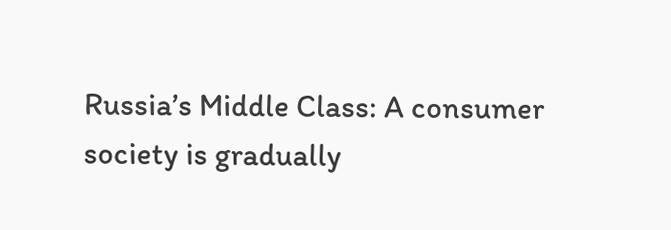Russia’s Middle Class: A consumer society is gradually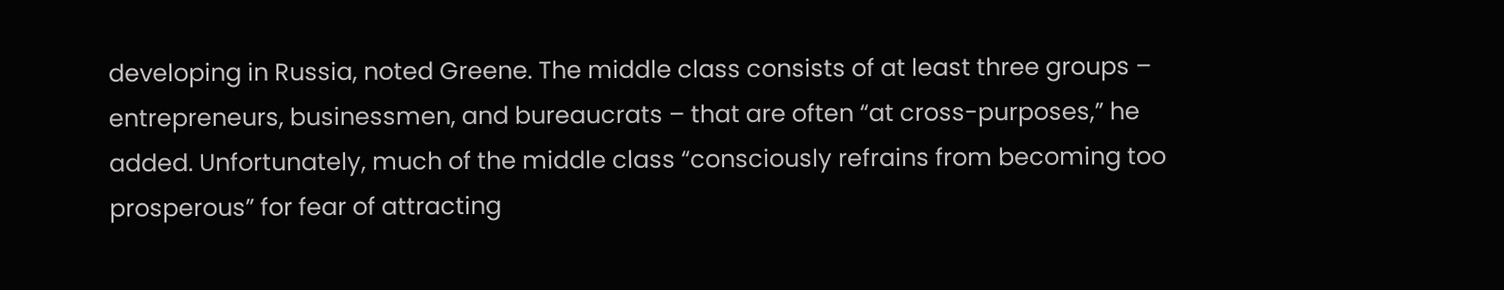developing in Russia, noted Greene. The middle class consists of at least three groups – entrepreneurs, businessmen, and bureaucrats – that are often “at cross-purposes,” he added. Unfortunately, much of the middle class “consciously refrains from becoming too prosperous” for fear of attracting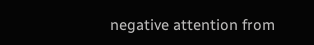negative attention from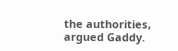the authorities, argued Gaddy.